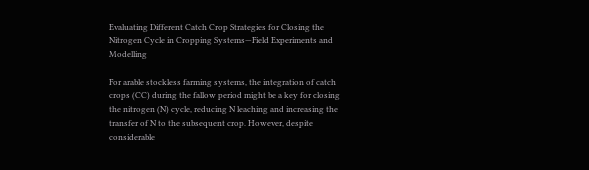Evaluating Different Catch Crop Strategies for Closing the Nitrogen Cycle in Cropping Systems—Field Experiments and Modelling

For arable stockless farming systems, the integration of catch crops (CC) during the fallow period might be a key for closing the nitrogen (N) cycle, reducing N leaching and increasing the transfer of N to the subsequent crop. However, despite considerable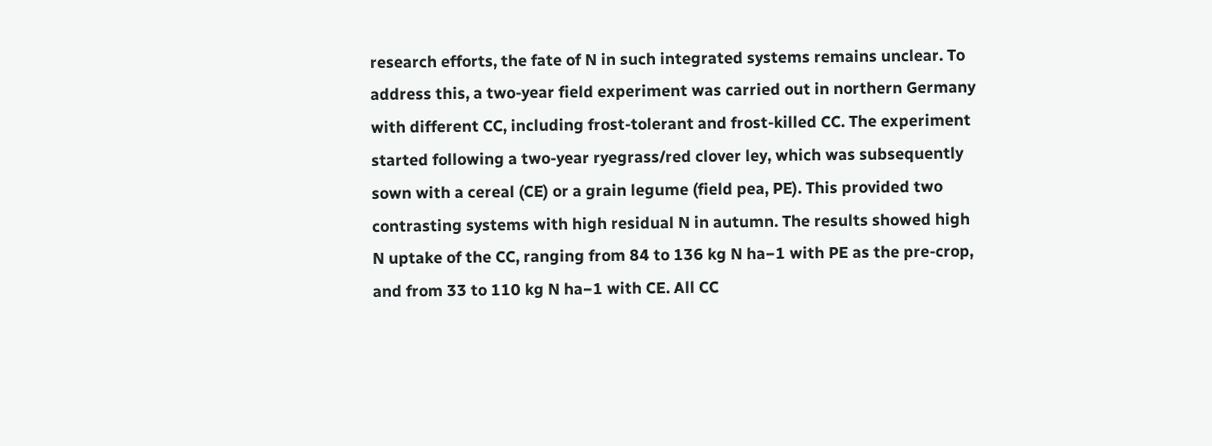research efforts, the fate of N in such integrated systems remains unclear. To address this, a two-year field experiment was carried out in northern Germany with different CC, including frost-tolerant and frost-killed CC. The experiment started following a two-year ryegrass/red clover ley, which was subsequently sown with a cereal (CE) or a grain legume (field pea, PE). This provided two contrasting systems with high residual N in autumn. The results showed high N uptake of the CC, ranging from 84 to 136 kg N ha−1 with PE as the pre-crop, and from 33 to 110 kg N ha−1 with CE. All CC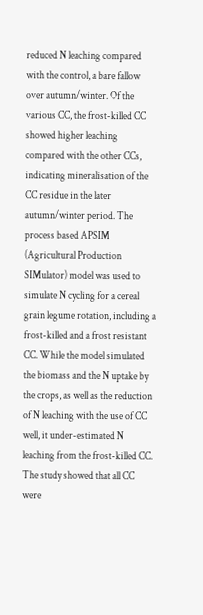reduced N leaching compared with the control, a bare fallow over autumn/winter. Of the various CC, the frost-killed CC showed higher leaching compared with the other CCs, indicating mineralisation of the CC residue in the later autumn/winter period. The process based APSIM (Agricultural Production SIMulator) model was used to simulate N cycling for a cereal grain legume rotation, including a frost-killed and a frost resistant CC. While the model simulated the biomass and the N uptake by the crops, as well as the reduction of N leaching with the use of CC well, it under-estimated N leaching from the frost-killed CC. The study showed that all CC were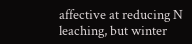affective at reducing N leaching, but winter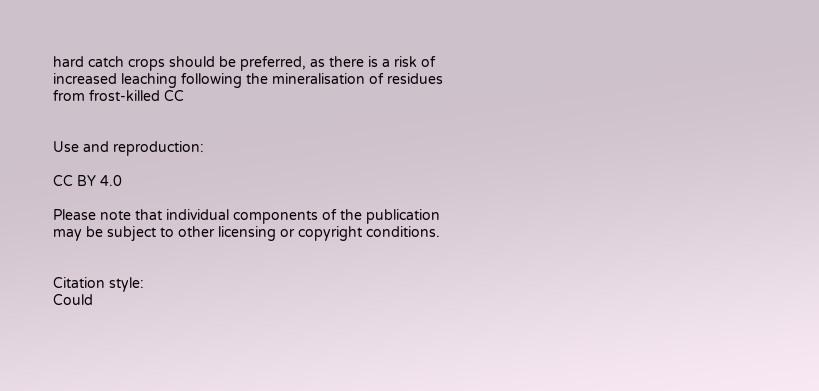hard catch crops should be preferred, as there is a risk of increased leaching following the mineralisation of residues from frost-killed CC


Use and reproduction:

CC BY 4.0

Please note that individual components of the publication may be subject to other licensing or copyright conditions.


Citation style:
Could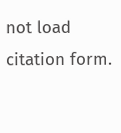not load citation form.